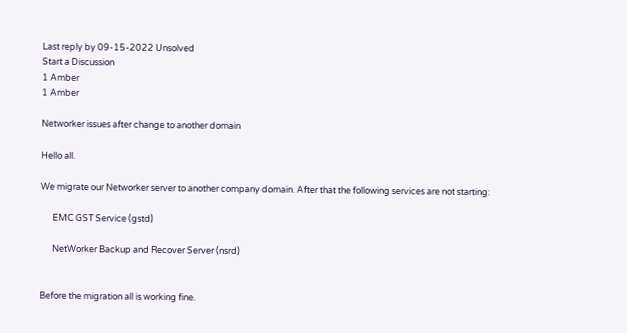Last reply by 09-15-2022 Unsolved
Start a Discussion
1 Amber
1 Amber

Networker issues after change to another domain

Hello all.

We migrate our Networker server to another company domain. After that the following services are not starting:

      EMC GST Service (gstd)

      NetWorker Backup and Recover Server (nsrd)


Before the migration all is working fine.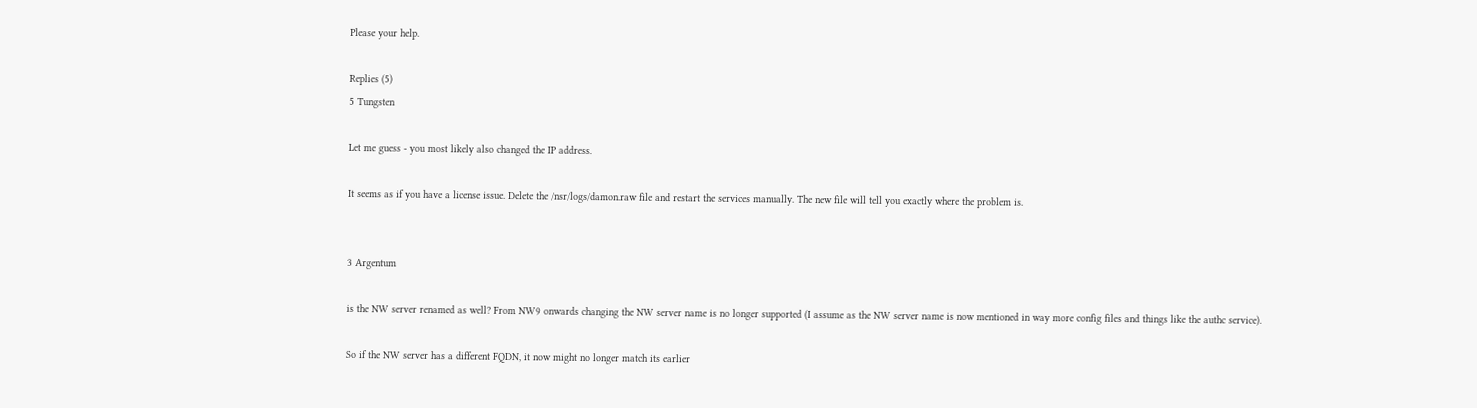Please your help.

Replies (5)
5 Tungsten

Let me guess - you most likely also changed the IP address.

It seems as if you have a license issue. Delete the /nsr/logs/damon.raw file and restart the services manually. The new file will tell you exactly where the problem is.


3 Argentum

is the NW server renamed as well? From NW9 onwards changing the NW server name is no longer supported (I assume as the NW server name is now mentioned in way more config files and things like the authc service).

So if the NW server has a different FQDN, it now might no longer match its earlier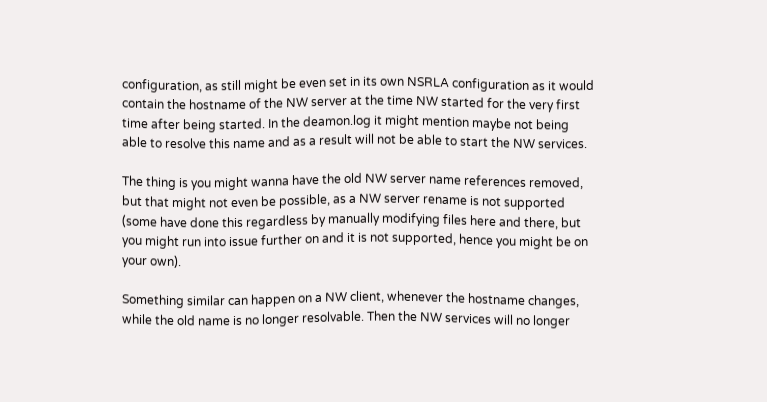configuration, as still might be even set in its own NSRLA configuration as it would contain the hostname of the NW server at the time NW started for the very first time after being started. In the deamon.log it might mention maybe not being able to resolve this name and as a result will not be able to start the NW services.

The thing is you might wanna have the old NW server name references removed, but that might not even be possible, as a NW server rename is not supported (some have done this regardless by manually modifying files here and there, but you might run into issue further on and it is not supported, hence you might be on your own).

Something similar can happen on a NW client, whenever the hostname changes, while the old name is no longer resolvable. Then the NW services will no longer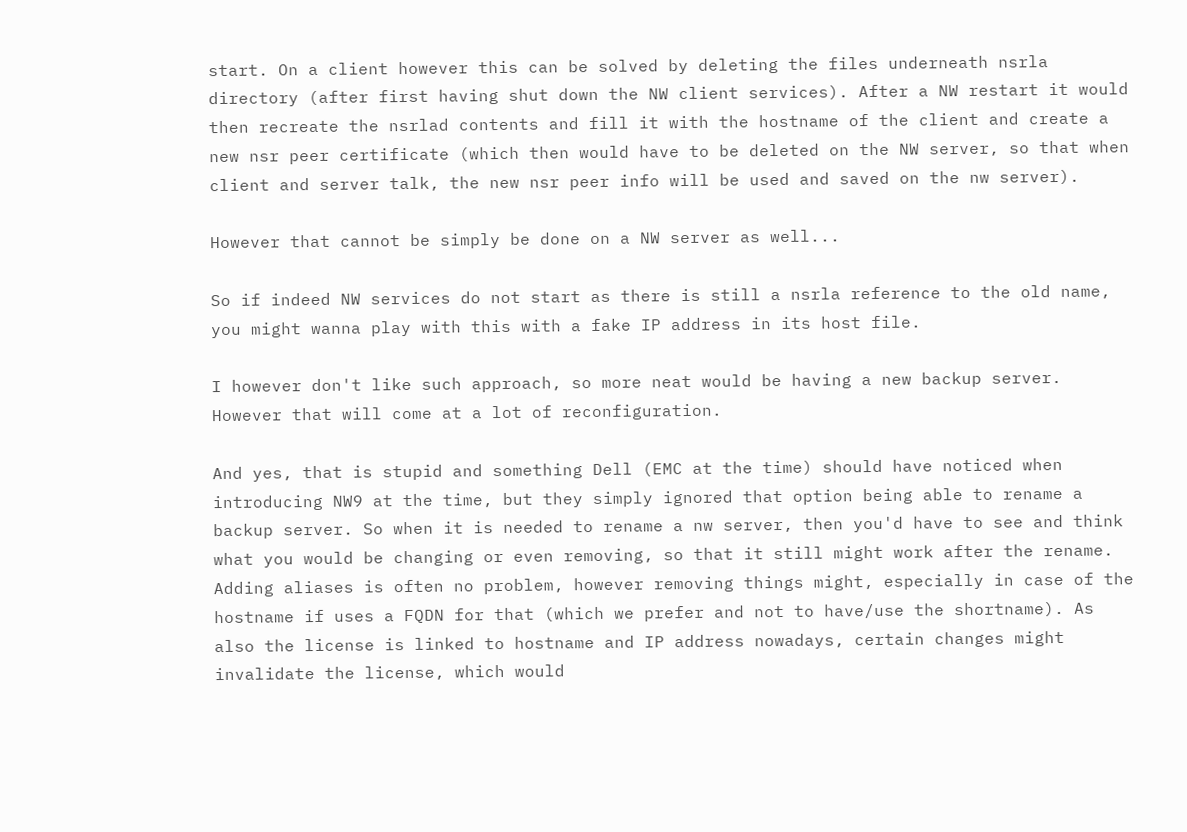start. On a client however this can be solved by deleting the files underneath nsrla directory (after first having shut down the NW client services). After a NW restart it would then recreate the nsrlad contents and fill it with the hostname of the client and create a new nsr peer certificate (which then would have to be deleted on the NW server, so that when client and server talk, the new nsr peer info will be used and saved on the nw server).

However that cannot be simply be done on a NW server as well...

So if indeed NW services do not start as there is still a nsrla reference to the old name, you might wanna play with this with a fake IP address in its host file.

I however don't like such approach, so more neat would be having a new backup server. However that will come at a lot of reconfiguration.

And yes, that is stupid and something Dell (EMC at the time) should have noticed when introducing NW9 at the time, but they simply ignored that option being able to rename a backup server. So when it is needed to rename a nw server, then you'd have to see and think what you would be changing or even removing, so that it still might work after the rename. Adding aliases is often no problem, however removing things might, especially in case of the hostname if uses a FQDN for that (which we prefer and not to have/use the shortname). As also the license is linked to hostname and IP address nowadays, certain changes might invalidate the license, which would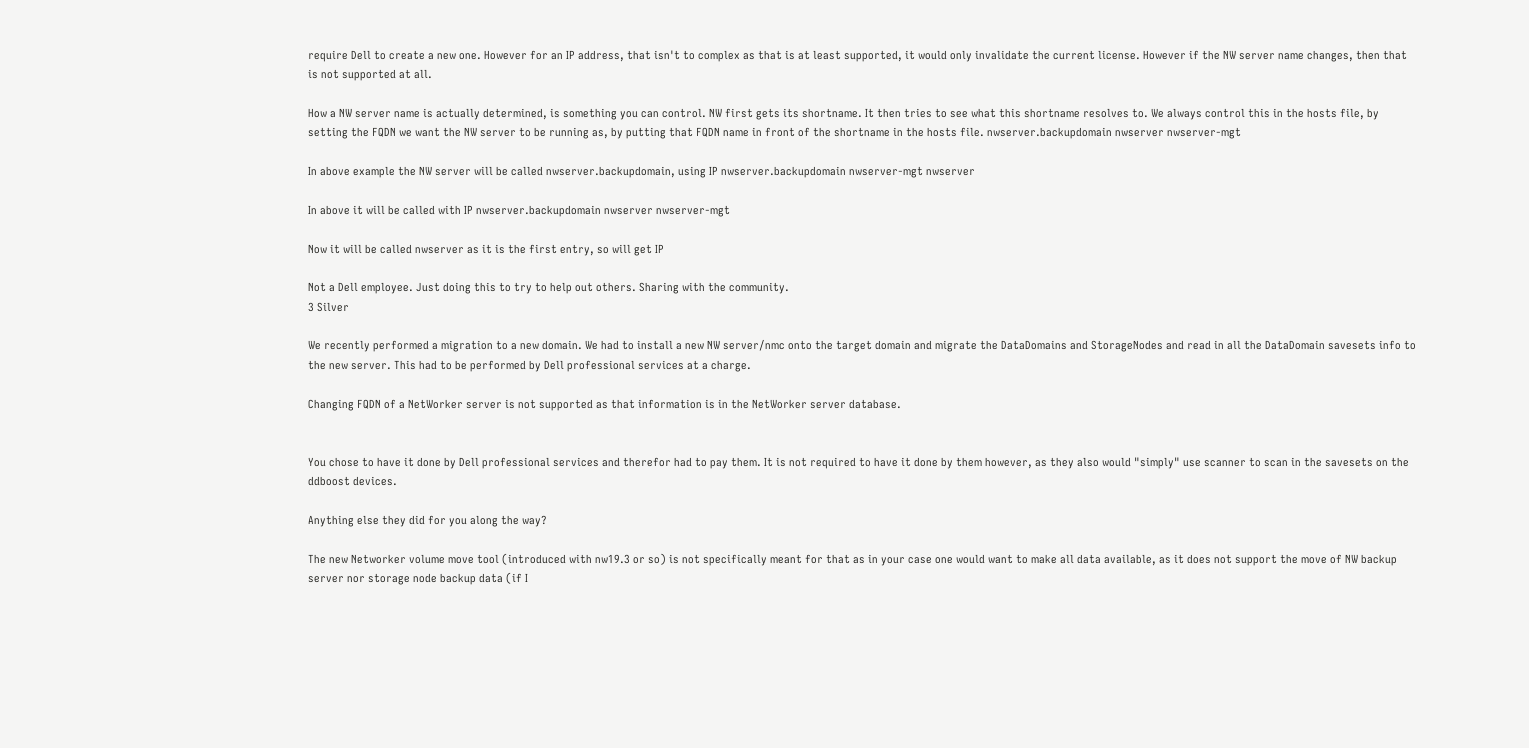require Dell to create a new one. However for an IP address, that isn't to complex as that is at least supported, it would only invalidate the current license. However if the NW server name changes, then that is not supported at all.

How a NW server name is actually determined, is something you can control. NW first gets its shortname. It then tries to see what this shortname resolves to. We always control this in the hosts file, by setting the FQDN we want the NW server to be running as, by putting that FQDN name in front of the shortname in the hosts file. nwserver.backupdomain nwserver nwserver-mgt

In above example the NW server will be called nwserver.backupdomain, using IP nwserver.backupdomain nwserver-mgt nwserver

In above it will be called with IP nwserver.backupdomain nwserver nwserver-mgt

Now it will be called nwserver as it is the first entry, so will get IP

Not a Dell employee. Just doing this to try to help out others. Sharing with the community.
3 Silver

We recently performed a migration to a new domain. We had to install a new NW server/nmc onto the target domain and migrate the DataDomains and StorageNodes and read in all the DataDomain savesets info to the new server. This had to be performed by Dell professional services at a charge.

Changing FQDN of a NetWorker server is not supported as that information is in the NetWorker server database.


You chose to have it done by Dell professional services and therefor had to pay them. It is not required to have it done by them however, as they also would "simply" use scanner to scan in the savesets on the ddboost devices.

Anything else they did for you along the way?

The new Networker volume move tool (introduced with nw19.3 or so) is not specifically meant for that as in your case one would want to make all data available, as it does not support the move of NW backup server nor storage node backup data (if I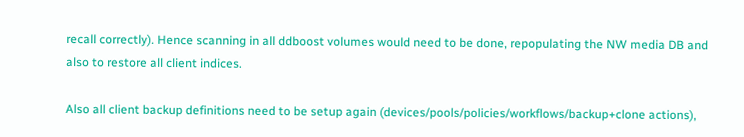recall correctly). Hence scanning in all ddboost volumes would need to be done, repopulating the NW media DB and also to restore all client indices.

Also all client backup definitions need to be setup again (devices/pools/policies/workflows/backup+clone actions),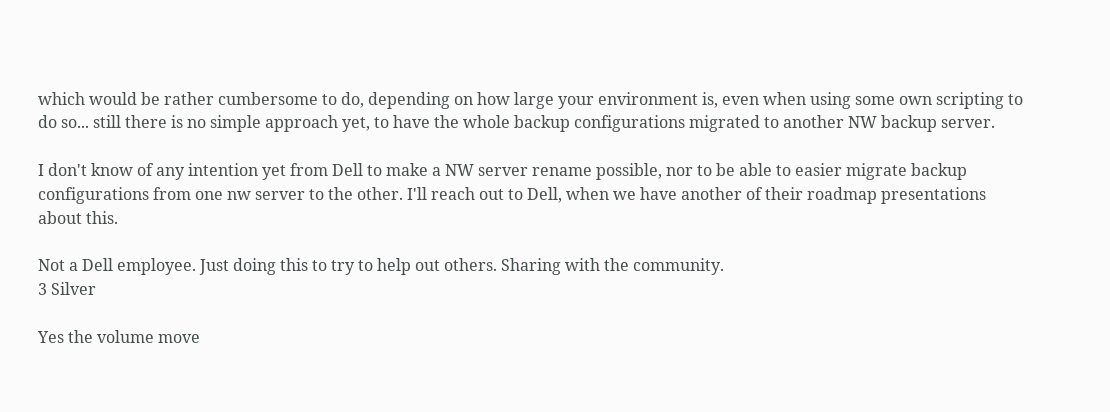which would be rather cumbersome to do, depending on how large your environment is, even when using some own scripting to do so... still there is no simple approach yet, to have the whole backup configurations migrated to another NW backup server.

I don't know of any intention yet from Dell to make a NW server rename possible, nor to be able to easier migrate backup configurations from one nw server to the other. I'll reach out to Dell, when we have another of their roadmap presentations about this.

Not a Dell employee. Just doing this to try to help out others. Sharing with the community.
3 Silver

Yes the volume move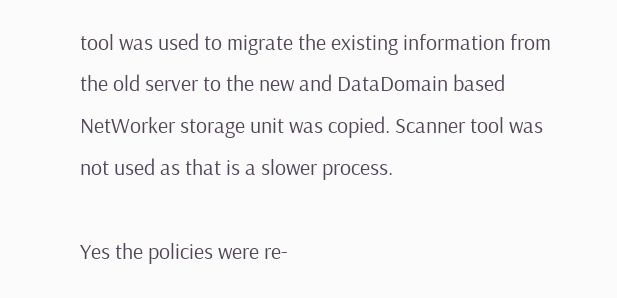tool was used to migrate the existing information from the old server to the new and DataDomain based NetWorker storage unit was copied. Scanner tool was not used as that is a slower process.

Yes the policies were re-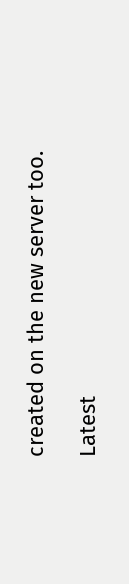created on the new server too.

Latest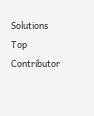Solutions
Top Contributor